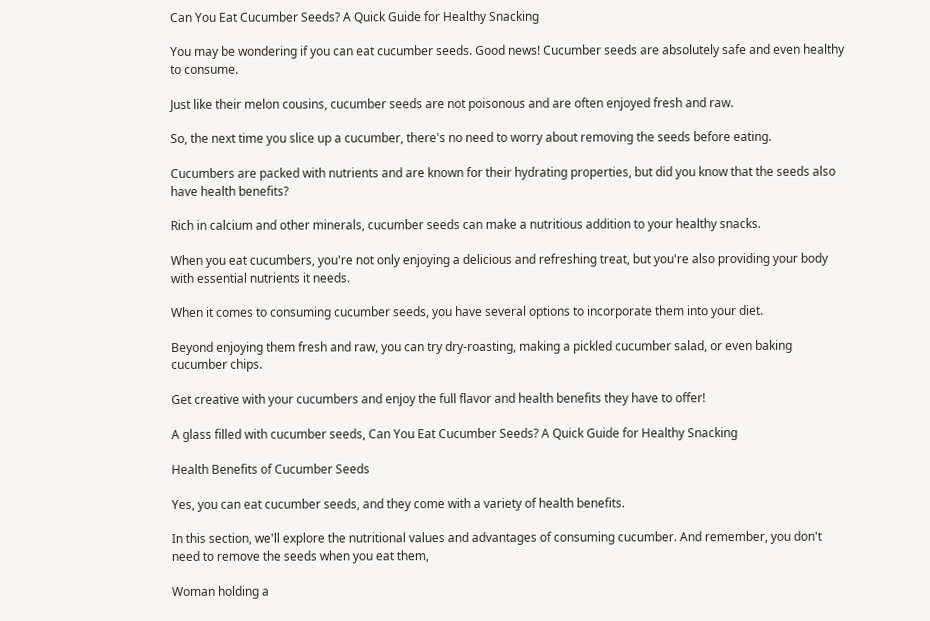Can You Eat Cucumber Seeds? A Quick Guide for Healthy Snacking

You may be wondering if you can eat cucumber seeds. Good news! Cucumber seeds are absolutely safe and even healthy to consume.

Just like their melon cousins, cucumber seeds are not poisonous and are often enjoyed fresh and raw.

So, the next time you slice up a cucumber, there's no need to worry about removing the seeds before eating.

Cucumbers are packed with nutrients and are known for their hydrating properties, but did you know that the seeds also have health benefits?

Rich in calcium and other minerals, cucumber seeds can make a nutritious addition to your healthy snacks.

When you eat cucumbers, you're not only enjoying a delicious and refreshing treat, but you're also providing your body with essential nutrients it needs.

When it comes to consuming cucumber seeds, you have several options to incorporate them into your diet.

Beyond enjoying them fresh and raw, you can try dry-roasting, making a pickled cucumber salad, or even baking cucumber chips.

Get creative with your cucumbers and enjoy the full flavor and health benefits they have to offer!

A glass filled with cucumber seeds, Can You Eat Cucumber Seeds? A Quick Guide for Healthy Snacking

Health Benefits of Cucumber Seeds

Yes, you can eat cucumber seeds, and they come with a variety of health benefits.

In this section, we'll explore the nutritional values and advantages of consuming cucumber. And remember, you don't need to remove the seeds when you eat them,

Woman holding a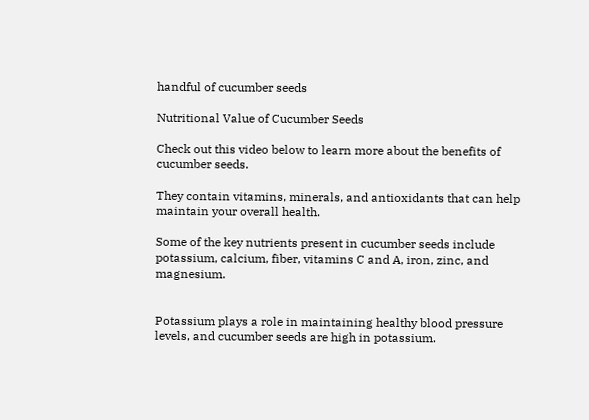handful of cucumber seeds

Nutritional Value of Cucumber Seeds

Check out this video below to learn more about the benefits of cucumber seeds.

They contain vitamins, minerals, and antioxidants that can help maintain your overall health.

Some of the key nutrients present in cucumber seeds include potassium, calcium, fiber, vitamins C and A, iron, zinc, and magnesium.


Potassium plays a role in maintaining healthy blood pressure levels, and cucumber seeds are high in potassium.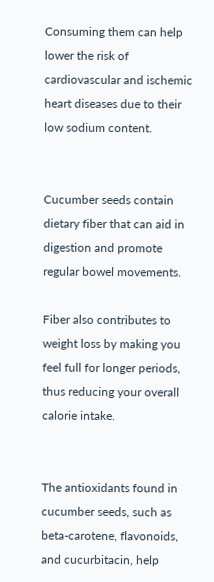Consuming them can help lower the risk of cardiovascular and ischemic heart diseases due to their low sodium content.


Cucumber seeds contain dietary fiber that can aid in digestion and promote regular bowel movements.

Fiber also contributes to weight loss by making you feel full for longer periods, thus reducing your overall calorie intake.


The antioxidants found in cucumber seeds, such as beta-carotene, flavonoids, and cucurbitacin, help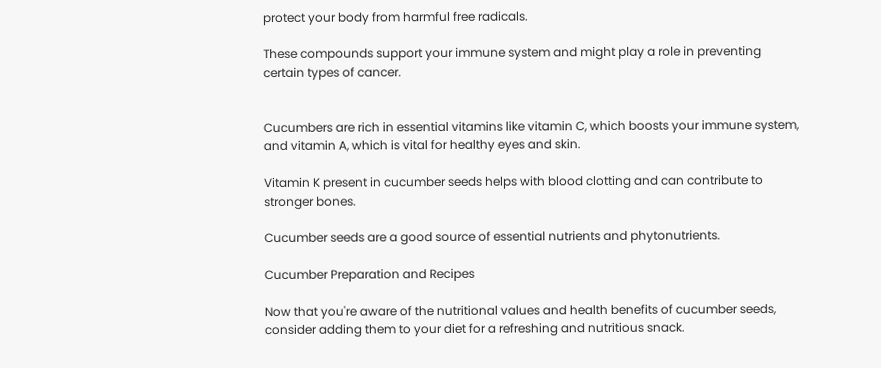protect your body from harmful free radicals.

These compounds support your immune system and might play a role in preventing certain types of cancer.


Cucumbers are rich in essential vitamins like vitamin C, which boosts your immune system, and vitamin A, which is vital for healthy eyes and skin.

Vitamin K present in cucumber seeds helps with blood clotting and can contribute to stronger bones.

Cucumber seeds are a good source of essential nutrients and phytonutrients.

Cucumber Preparation and Recipes

Now that you're aware of the nutritional values and health benefits of cucumber seeds, consider adding them to your diet for a refreshing and nutritious snack.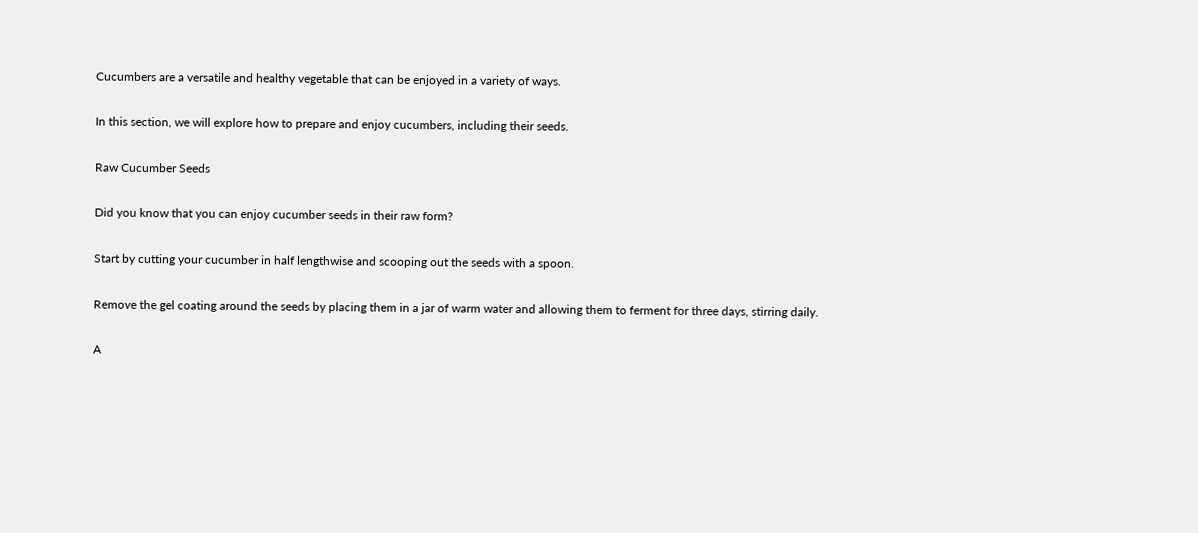Cucumbers are a versatile and healthy vegetable that can be enjoyed in a variety of ways.

In this section, we will explore how to prepare and enjoy cucumbers, including their seeds.

Raw Cucumber Seeds

Did you know that you can enjoy cucumber seeds in their raw form?

Start by cutting your cucumber in half lengthwise and scooping out the seeds with a spoon.

Remove the gel coating around the seeds by placing them in a jar of warm water and allowing them to ferment for three days, stirring daily.

A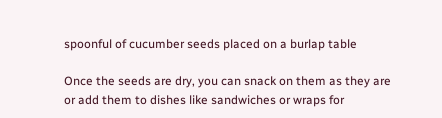spoonful of cucumber seeds placed on a burlap table

Once the seeds are dry, you can snack on them as they are or add them to dishes like sandwiches or wraps for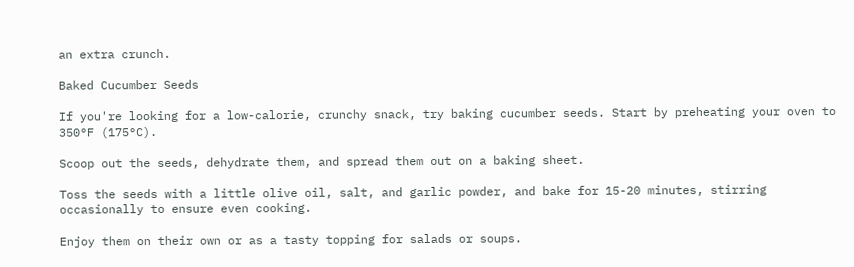an extra crunch.

Baked Cucumber Seeds

If you're looking for a low-calorie, crunchy snack, try baking cucumber seeds. Start by preheating your oven to 350°F (175°C).

Scoop out the seeds, dehydrate them, and spread them out on a baking sheet.

Toss the seeds with a little olive oil, salt, and garlic powder, and bake for 15-20 minutes, stirring occasionally to ensure even cooking.

Enjoy them on their own or as a tasty topping for salads or soups.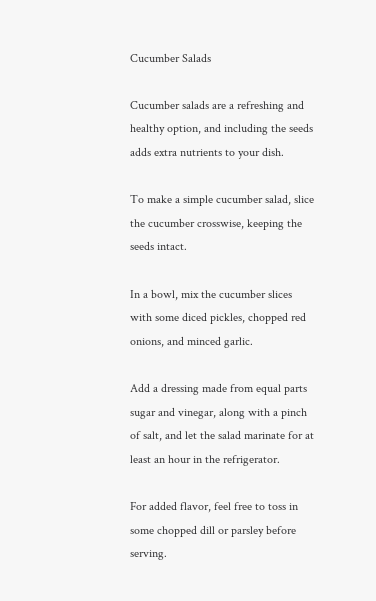Cucumber Salads

Cucumber salads are a refreshing and healthy option, and including the seeds adds extra nutrients to your dish.

To make a simple cucumber salad, slice the cucumber crosswise, keeping the seeds intact.

In a bowl, mix the cucumber slices with some diced pickles, chopped red onions, and minced garlic.

Add a dressing made from equal parts sugar and vinegar, along with a pinch of salt, and let the salad marinate for at least an hour in the refrigerator.

For added flavor, feel free to toss in some chopped dill or parsley before serving.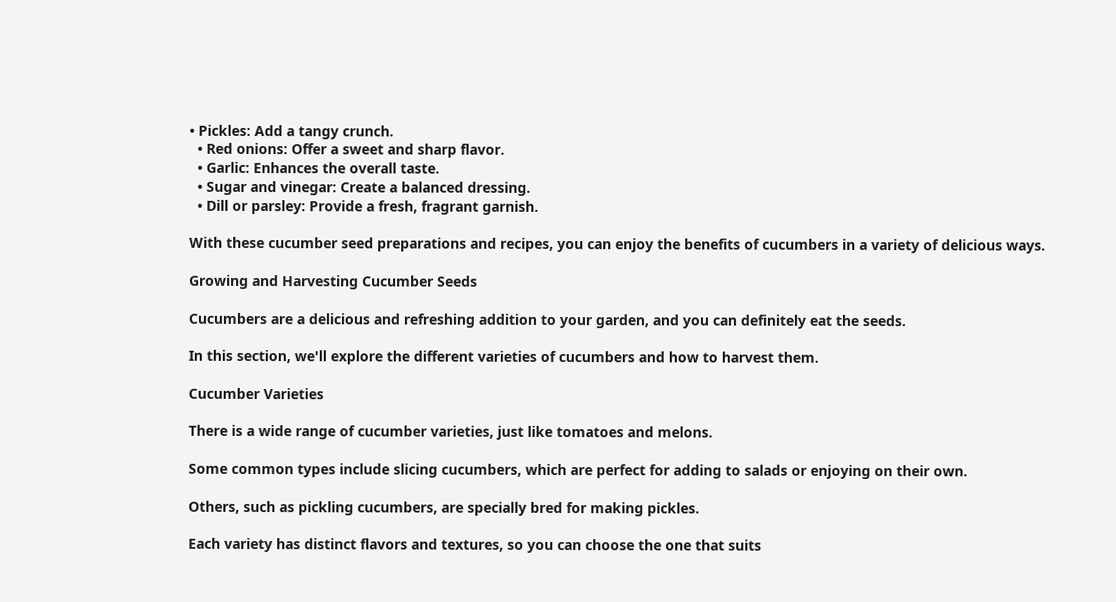• Pickles: Add a tangy crunch.
  • Red onions: Offer a sweet and sharp flavor.
  • Garlic: Enhances the overall taste.
  • Sugar and vinegar: Create a balanced dressing.
  • Dill or parsley: Provide a fresh, fragrant garnish.

With these cucumber seed preparations and recipes, you can enjoy the benefits of cucumbers in a variety of delicious ways.

Growing and Harvesting Cucumber Seeds

Cucumbers are a delicious and refreshing addition to your garden, and you can definitely eat the seeds.

In this section, we'll explore the different varieties of cucumbers and how to harvest them.

Cucumber Varieties

There is a wide range of cucumber varieties, just like tomatoes and melons.

Some common types include slicing cucumbers, which are perfect for adding to salads or enjoying on their own.

Others, such as pickling cucumbers, are specially bred for making pickles.

Each variety has distinct flavors and textures, so you can choose the one that suits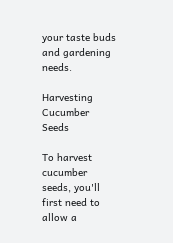your taste buds and gardening needs.

Harvesting Cucumber Seeds

To harvest cucumber seeds, you'll first need to allow a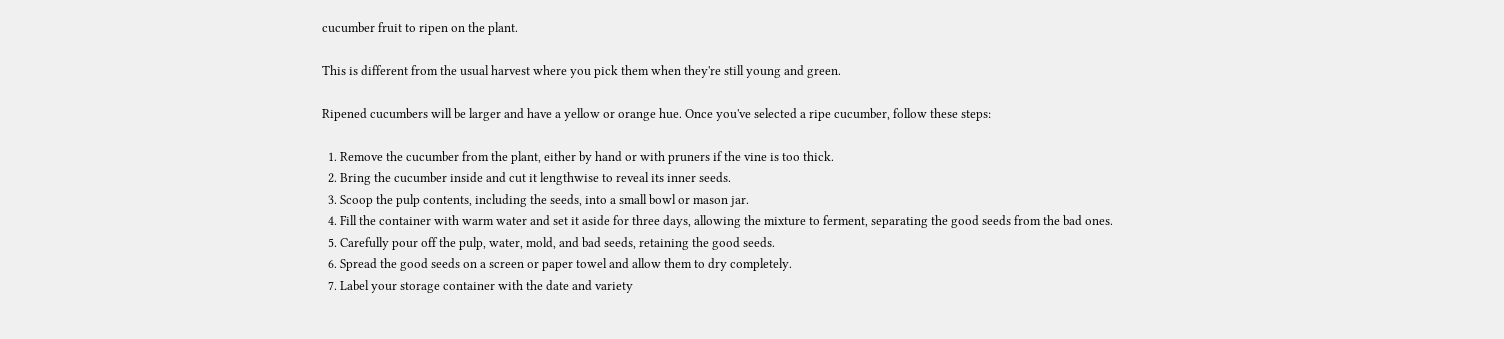cucumber fruit to ripen on the plant.

This is different from the usual harvest where you pick them when they're still young and green.

Ripened cucumbers will be larger and have a yellow or orange hue. Once you've selected a ripe cucumber, follow these steps:

  1. Remove the cucumber from the plant, either by hand or with pruners if the vine is too thick.
  2. Bring the cucumber inside and cut it lengthwise to reveal its inner seeds.
  3. Scoop the pulp contents, including the seeds, into a small bowl or mason jar.
  4. Fill the container with warm water and set it aside for three days, allowing the mixture to ferment, separating the good seeds from the bad ones.
  5. Carefully pour off the pulp, water, mold, and bad seeds, retaining the good seeds.
  6. Spread the good seeds on a screen or paper towel and allow them to dry completely.
  7. Label your storage container with the date and variety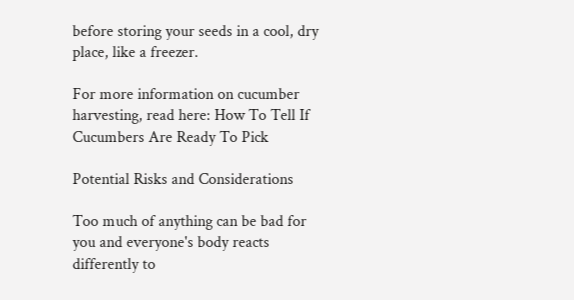before storing your seeds in a cool, dry place, like a freezer.

For more information on cucumber harvesting, read here: How To Tell If Cucumbers Are Ready To Pick

Potential Risks and Considerations

Too much of anything can be bad for you and everyone's body reacts differently to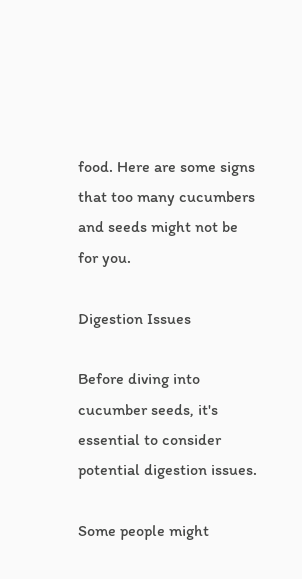food. Here are some signs that too many cucumbers and seeds might not be for you.

Digestion Issues

Before diving into cucumber seeds, it's essential to consider potential digestion issues.

Some people might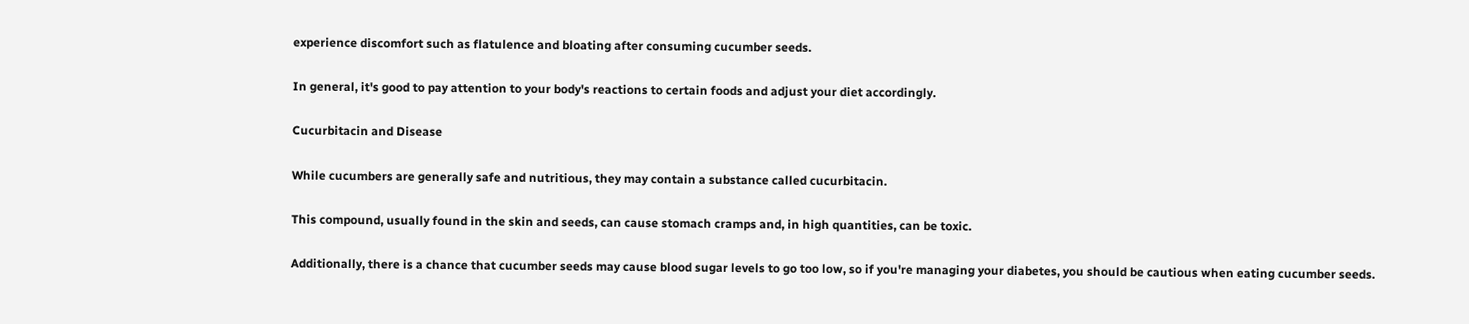experience discomfort such as flatulence and bloating after consuming cucumber seeds.

In general, it's good to pay attention to your body's reactions to certain foods and adjust your diet accordingly.

Cucurbitacin and Disease

While cucumbers are generally safe and nutritious, they may contain a substance called cucurbitacin.

This compound, usually found in the skin and seeds, can cause stomach cramps and, in high quantities, can be toxic.

Additionally, there is a chance that cucumber seeds may cause blood sugar levels to go too low, so if you're managing your diabetes, you should be cautious when eating cucumber seeds.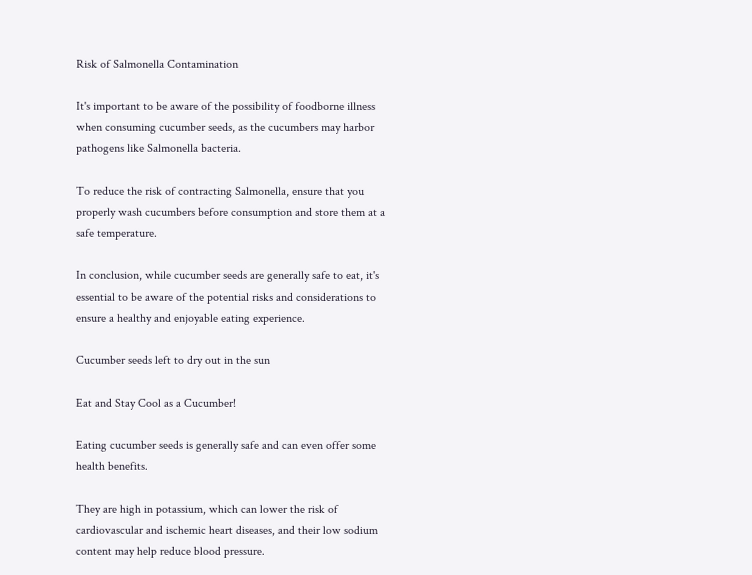Risk of Salmonella Contamination

It's important to be aware of the possibility of foodborne illness when consuming cucumber seeds, as the cucumbers may harbor pathogens like Salmonella bacteria.

To reduce the risk of contracting Salmonella, ensure that you properly wash cucumbers before consumption and store them at a safe temperature.

In conclusion, while cucumber seeds are generally safe to eat, it's essential to be aware of the potential risks and considerations to ensure a healthy and enjoyable eating experience.

Cucumber seeds left to dry out in the sun

Eat and Stay Cool as a Cucumber!

Eating cucumber seeds is generally safe and can even offer some health benefits.

They are high in potassium, which can lower the risk of cardiovascular and ischemic heart diseases, and their low sodium content may help reduce blood pressure.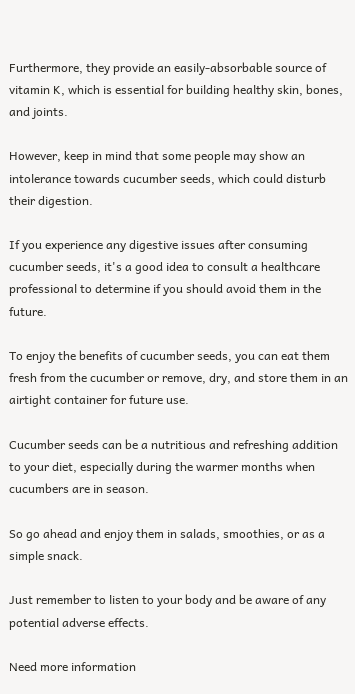Furthermore, they provide an easily-absorbable source of vitamin K, which is essential for building healthy skin, bones, and joints.

However, keep in mind that some people may show an intolerance towards cucumber seeds, which could disturb their digestion.

If you experience any digestive issues after consuming cucumber seeds, it's a good idea to consult a healthcare professional to determine if you should avoid them in the future.

To enjoy the benefits of cucumber seeds, you can eat them fresh from the cucumber or remove, dry, and store them in an airtight container for future use.

Cucumber seeds can be a nutritious and refreshing addition to your diet, especially during the warmer months when cucumbers are in season.

So go ahead and enjoy them in salads, smoothies, or as a simple snack.

Just remember to listen to your body and be aware of any potential adverse effects.

Need more information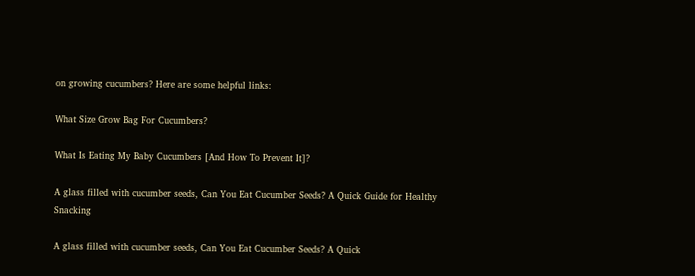on growing cucumbers? Here are some helpful links:

What Size Grow Bag For Cucumbers?

What Is Eating My Baby Cucumbers [And How To Prevent It]?

A glass filled with cucumber seeds, Can You Eat Cucumber Seeds? A Quick Guide for Healthy Snacking

A glass filled with cucumber seeds, Can You Eat Cucumber Seeds? A Quick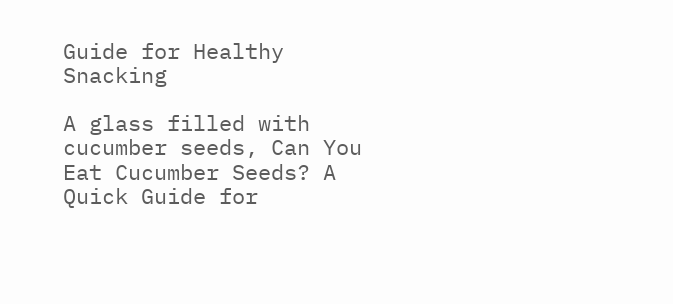Guide for Healthy Snacking

A glass filled with cucumber seeds, Can You Eat Cucumber Seeds? A Quick Guide for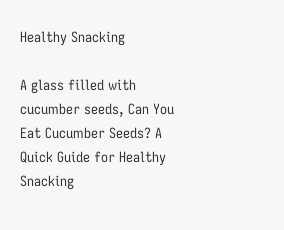Healthy Snacking

A glass filled with cucumber seeds, Can You Eat Cucumber Seeds? A Quick Guide for Healthy Snacking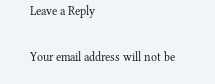Leave a Reply

Your email address will not be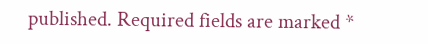published. Required fields are marked *